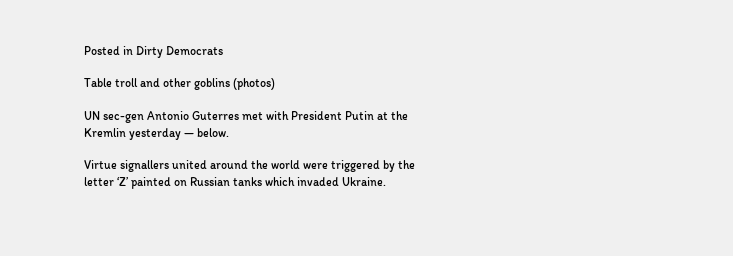Posted in Dirty Democrats

Table troll and other goblins (photos)

UN sec-gen Antonio Guterres met with President Putin at the Kremlin yesterday — below.

Virtue signallers united around the world were triggered by the letter ‘Z’ painted on Russian tanks which invaded Ukraine.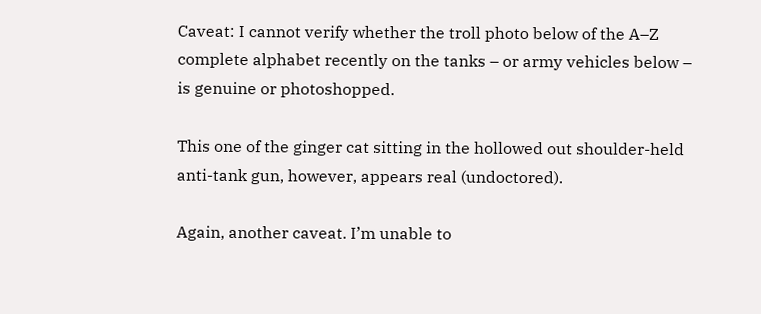Caveat: I cannot verify whether the troll photo below of the A–Z complete alphabet recently on the tanks – or army vehicles below – is genuine or photoshopped.

This one of the ginger cat sitting in the hollowed out shoulder-held anti-tank gun, however, appears real (undoctored).

Again, another caveat. I’m unable to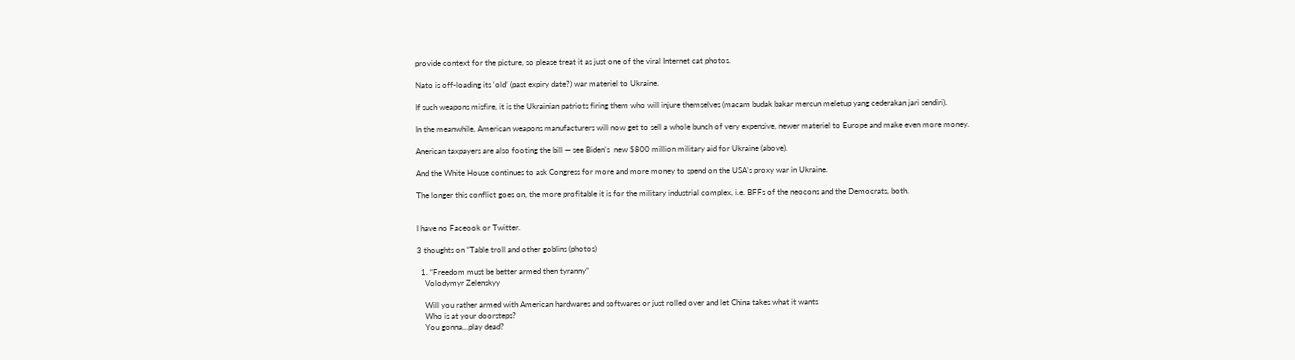provide context for the picture, so please treat it as just one of the viral Internet cat photos.

Nato is off-loading its ‘old’ (past expiry date?) war materiel to Ukraine.

If such weapons misfire, it is the Ukrainian patriots firing them who will injure themselves (macam budak bakar mercun meletup yang cederakan jari sendiri).

In the meanwhile, American weapons manufacturers will now get to sell a whole bunch of very expensive, newer materiel to Europe and make even more money.

Anerican taxpayers are also footing the bill — see Biden’s  new $800 million military aid for Ukraine (above).

And the White House continues to ask Congress for more and more money to spend on the USA’s proxy war in Ukraine.

The longer this conflict goes on, the more profitable it is for the military industrial complex, i.e. BFFs of the neocons and the Democrats, both.


I have no Faceook or Twitter.

3 thoughts on “Table troll and other goblins (photos)

  1. “Freedom must be better armed then tyranny”
    Volodymyr Zelenskyy

    Will you rather armed with American hardwares and softwares or just rolled over and let China takes what it wants
    Who is at your doorsteps?
    You gonna…play dead?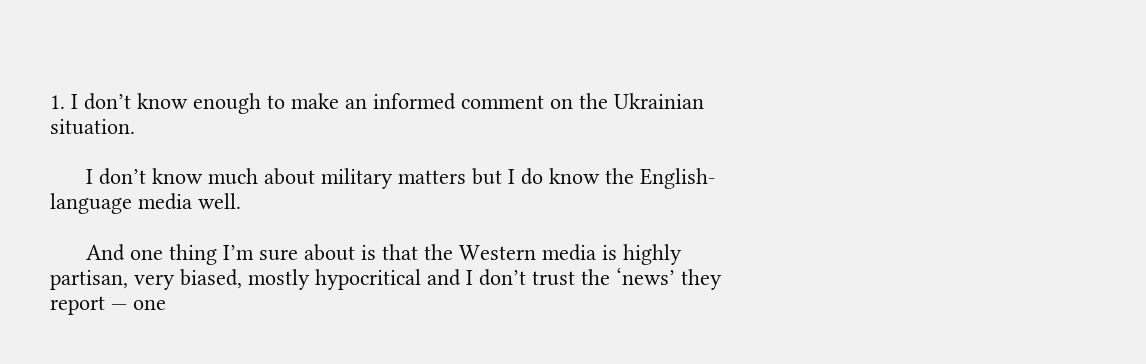1. I don’t know enough to make an informed comment on the Ukrainian situation.

      I don’t know much about military matters but I do know the English-language media well.

      And one thing I’m sure about is that the Western media is highly partisan, very biased, mostly hypocritical and I don’t trust the ‘news’ they report — one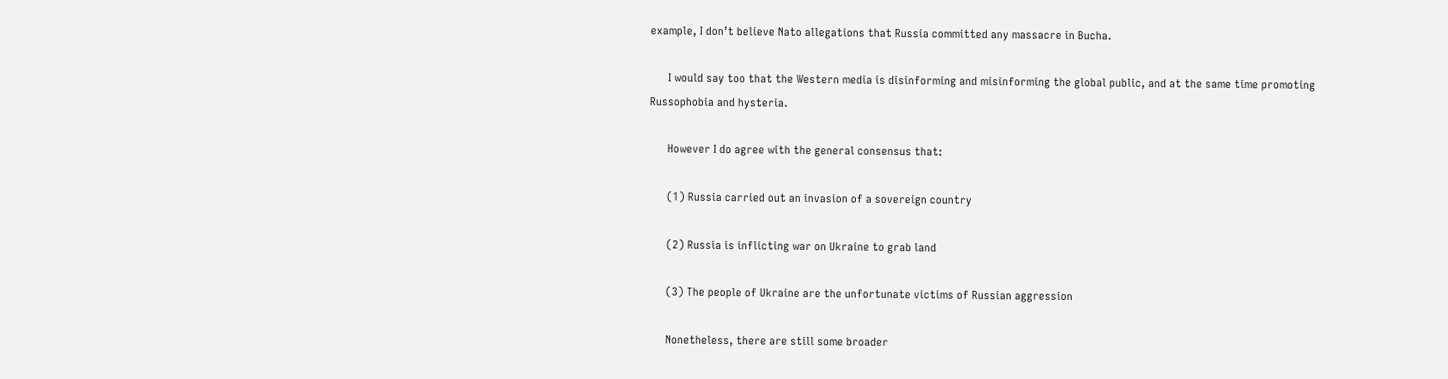example, I don’t believe Nato allegations that Russia committed any massacre in Bucha.

      I would say too that the Western media is disinforming and misinforming the global public, and at the same time promoting Russophobia and hysteria.

      However I do agree with the general consensus that:

      (1) Russia carried out an invasion of a sovereign country

      (2) Russia is inflicting war on Ukraine to grab land

      (3) The people of Ukraine are the unfortunate victims of Russian aggression

      Nonetheless, there are still some broader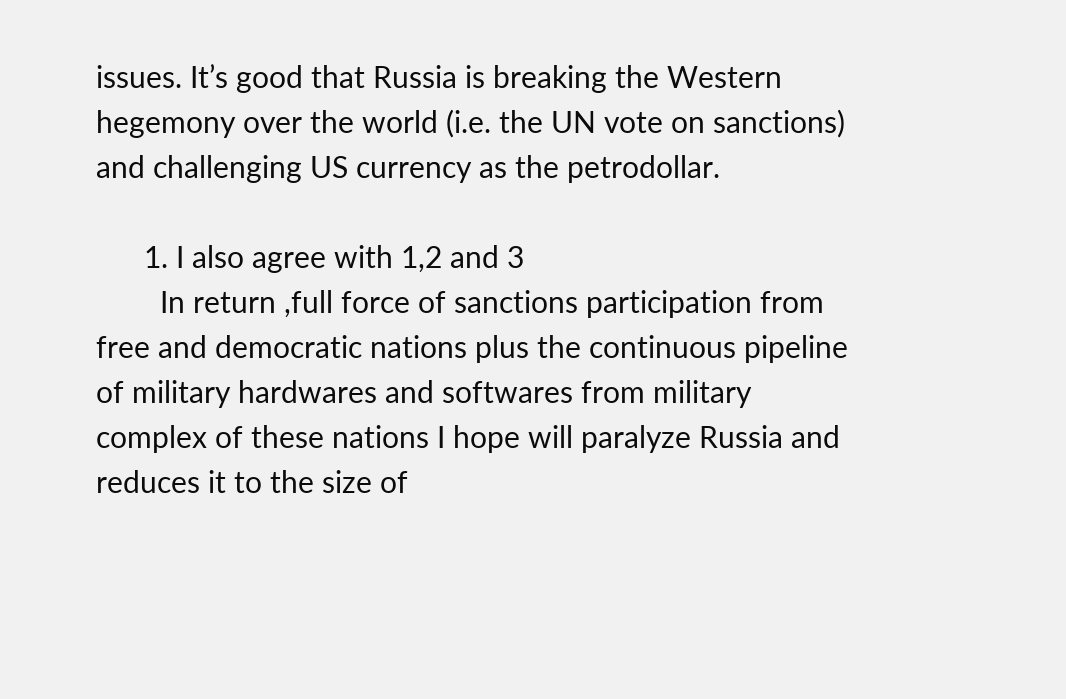issues. It’s good that Russia is breaking the Western hegemony over the world (i.e. the UN vote on sanctions) and challenging US currency as the petrodollar.

      1. I also agree with 1,2 and 3
        In return ,full force of sanctions participation from free and democratic nations plus the continuous pipeline of military hardwares and softwares from military complex of these nations I hope will paralyze Russia and reduces it to the size of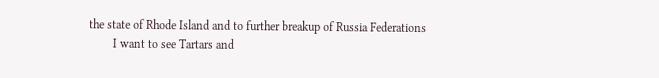the state of Rhode Island and to further breakup of Russia Federations
        I want to see Tartars and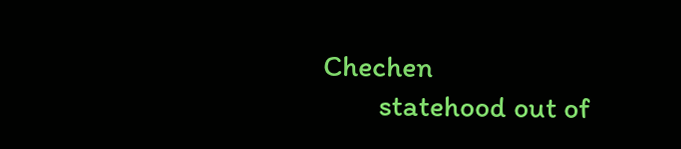Chechen
        statehood out of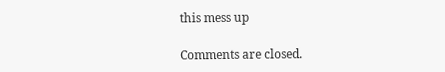this mess up

Comments are closed.